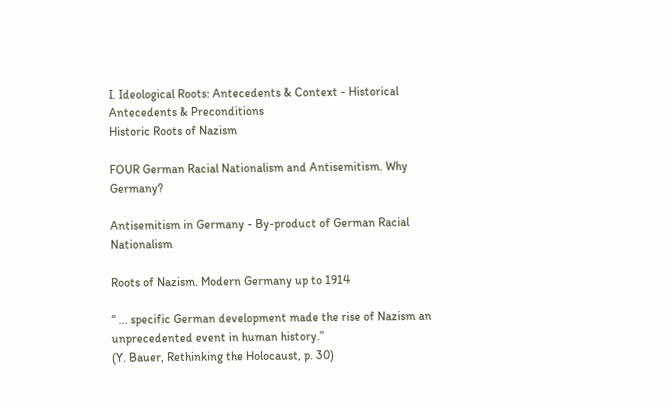I. Ideological Roots: Antecedents & Context - Historical Antecedents & Preconditions
Historic Roots of Nazism

FOUR German Racial Nationalism and Antisemitism. Why Germany?

Antisemitism in Germany - By-product of German Racial Nationalism

Roots of Nazism. Modern Germany up to 1914

“ ... specific German development made the rise of Nazism an unprecedented event in human history.”
(Y. Bauer, Rethinking the Holocaust, p. 30)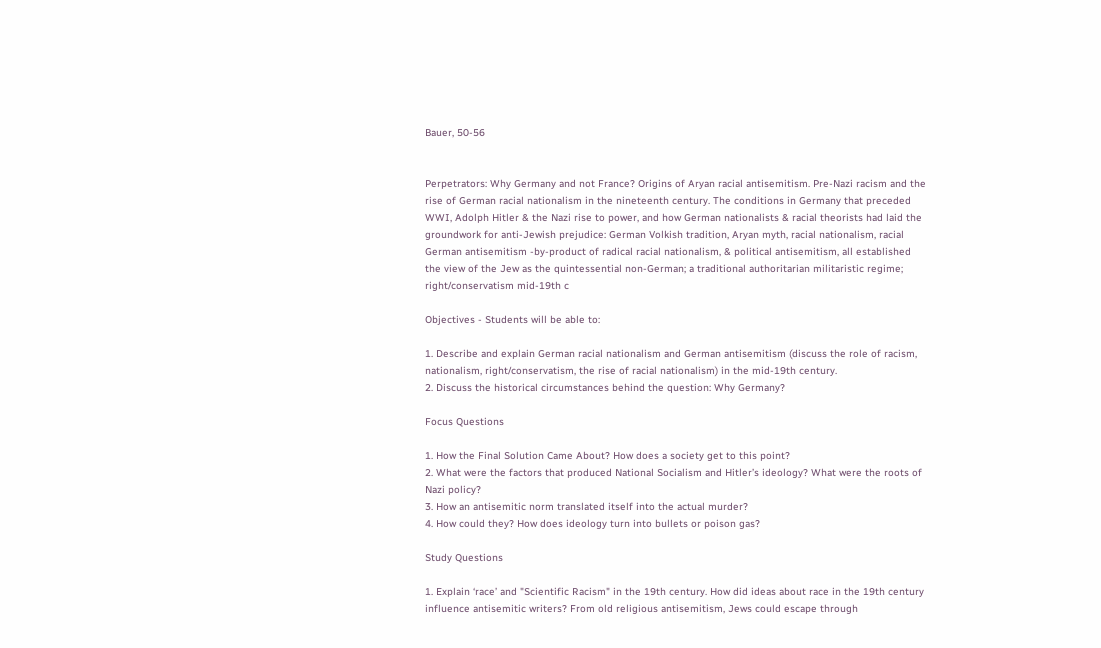Bauer, 50-56


Perpetrators: Why Germany and not France? Origins of Aryan racial antisemitism. Pre-Nazi racism and the rise of German racial nationalism in the nineteenth century. The conditions in Germany that preceded WWI, Adolph Hitler & the Nazi rise to power, and how German nationalists & racial theorists had laid the groundwork for anti-Jewish prejudice: German Volkish tradition, Aryan myth, racial nationalism, racial German antisemitism -by-product of radical racial nationalism, & political antisemitism, all established the view of the Jew as the quintessential non-German; a traditional authoritarian militaristic regime; right/conservatism mid-19th c

Objectives - Students will be able to:

1. Describe and explain German racial nationalism and German antisemitism (discuss the role of racism, nationalism, right/conservatism, the rise of racial nationalism) in the mid-19th century.
2. Discuss the historical circumstances behind the question: Why Germany?

Focus Questions

1. How the Final Solution Came About? How does a society get to this point?
2. What were the factors that produced National Socialism and Hitler’s ideology? What were the roots of Nazi policy?
3. How an antisemitic norm translated itself into the actual murder?
4. How could they? How does ideology turn into bullets or poison gas?

Study Questions

1. Explain ‘race’ and "Scientific Racism" in the 19th century. How did ideas about race in the 19th century influence antisemitic writers? From old religious antisemitism, Jews could escape through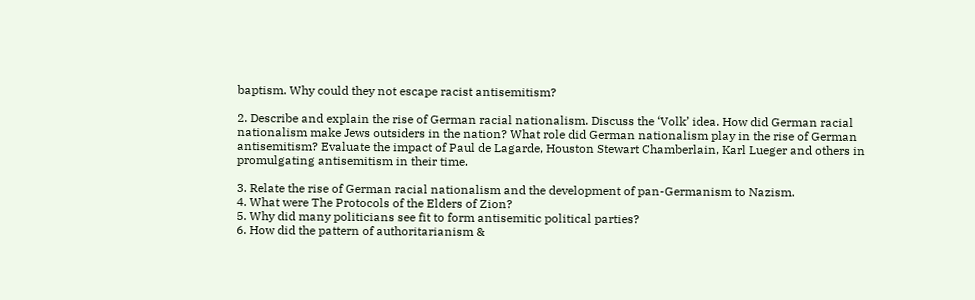baptism. Why could they not escape racist antisemitism?

2. Describe and explain the rise of German racial nationalism. Discuss the ‘Volk’ idea. How did German racial nationalism make Jews outsiders in the nation? What role did German nationalism play in the rise of German antisemitism? Evaluate the impact of Paul de Lagarde, Houston Stewart Chamberlain, Karl Lueger and others in promulgating antisemitism in their time.

3. Relate the rise of German racial nationalism and the development of pan-Germanism to Nazism.
4. What were The Protocols of the Elders of Zion?
5. Why did many politicians see fit to form antisemitic political parties?
6. How did the pattern of authoritarianism &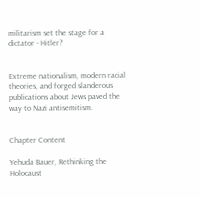militarism set the stage for a dictator - Hitler?


Extreme nationalism, modern racial theories, and forged slanderous publications about Jews paved the way to Nazi antisemitism.


Chapter Content

Yehuda Bauer, Rethinking the Holocaust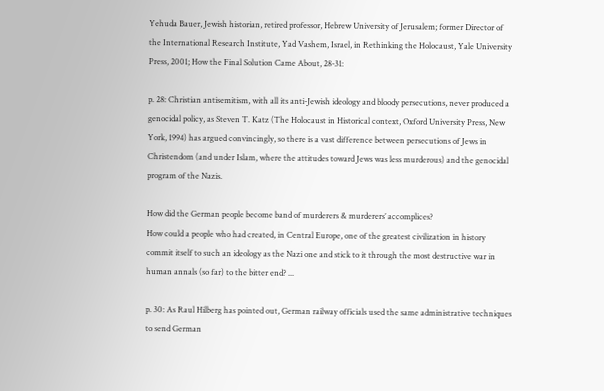Yehuda Bauer, Jewish historian, retired professor, Hebrew University of Jerusalem; former Director of the International Research Institute, Yad Vashem, Israel, in Rethinking the Holocaust, Yale University Press, 2001; How the Final Solution Came About, 28-31:

p. 28: Christian antisemitism, with all its anti-Jewish ideology and bloody persecutions, never produced a genocidal policy, as Steven T. Katz (The Holocaust in Historical context, Oxford University Press, New York, 1994) has argued convincingly, so there is a vast difference between persecutions of Jews in Christendom (and under Islam, where the attitudes toward Jews was less murderous) and the genocidal program of the Nazis.

How did the German people become band of murderers & murderers’ accomplices?
How could a people who had created, in Central Europe, one of the greatest civilization in history commit itself to such an ideology as the Nazi one and stick to it through the most destructive war in human annals (so far) to the bitter end? ...

p. 30: As Raul Hilberg has pointed out, German railway officials used the same administrative techniques to send German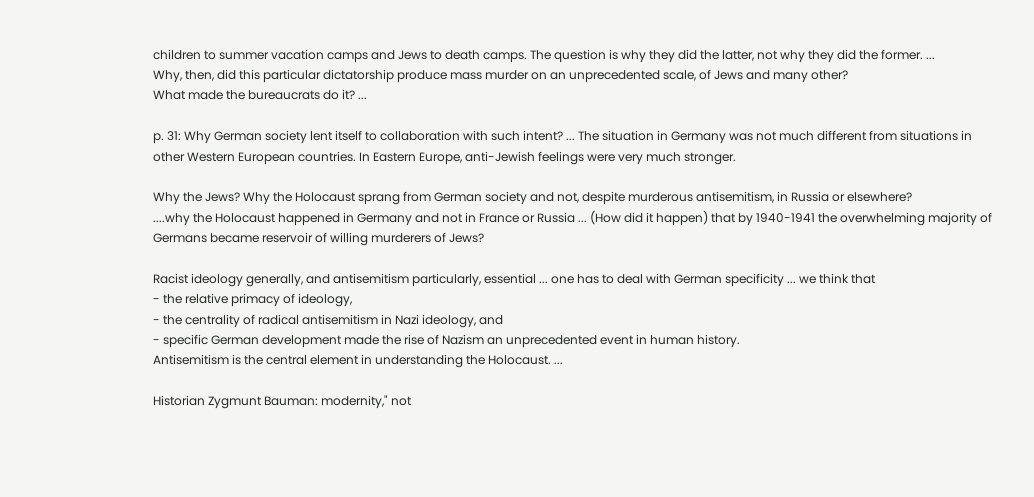children to summer vacation camps and Jews to death camps. The question is why they did the latter, not why they did the former. ...
Why, then, did this particular dictatorship produce mass murder on an unprecedented scale, of Jews and many other?
What made the bureaucrats do it? ...

p. 31: Why German society lent itself to collaboration with such intent? ... The situation in Germany was not much different from situations in other Western European countries. In Eastern Europe, anti-Jewish feelings were very much stronger.

Why the Jews? Why the Holocaust sprang from German society and not, despite murderous antisemitism, in Russia or elsewhere?
....why the Holocaust happened in Germany and not in France or Russia ... (How did it happen) that by 1940-1941 the overwhelming majority of Germans became reservoir of willing murderers of Jews?

Racist ideology generally, and antisemitism particularly, essential ... one has to deal with German specificity ... we think that
- the relative primacy of ideology,
- the centrality of radical antisemitism in Nazi ideology, and
- specific German development made the rise of Nazism an unprecedented event in human history.
Antisemitism is the central element in understanding the Holocaust. ...

Historian Zygmunt Bauman: modernity," not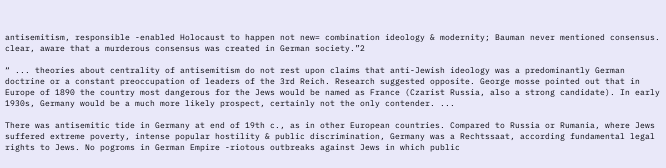antisemitism, responsible -enabled Holocaust to happen not new= combination ideology & modernity; Bauman never mentioned consensus. clear, aware that a murderous consensus was created in German society.”2

“ ... theories about centrality of antisemitism do not rest upon claims that anti-Jewish ideology was a predominantly German doctrine or a constant preoccupation of leaders of the 3rd Reich. Research suggested opposite. George mosse pointed out that in Europe of 1890 the country most dangerous for the Jews would be named as France (Czarist Russia, also a strong candidate). In early 1930s, Germany would be a much more likely prospect, certainly not the only contender. ...

There was antisemitic tide in Germany at end of 19th c., as in other European countries. Compared to Russia or Rumania, where Jews suffered extreme poverty, intense popular hostility & public discrimination, Germany was a Rechtssaat, according fundamental legal rights to Jews. No pogroms in German Empire -riotous outbreaks against Jews in which public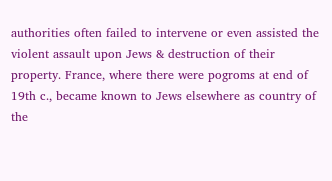authorities often failed to intervene or even assisted the violent assault upon Jews & destruction of their property. France, where there were pogroms at end of 19th c., became known to Jews elsewhere as country of the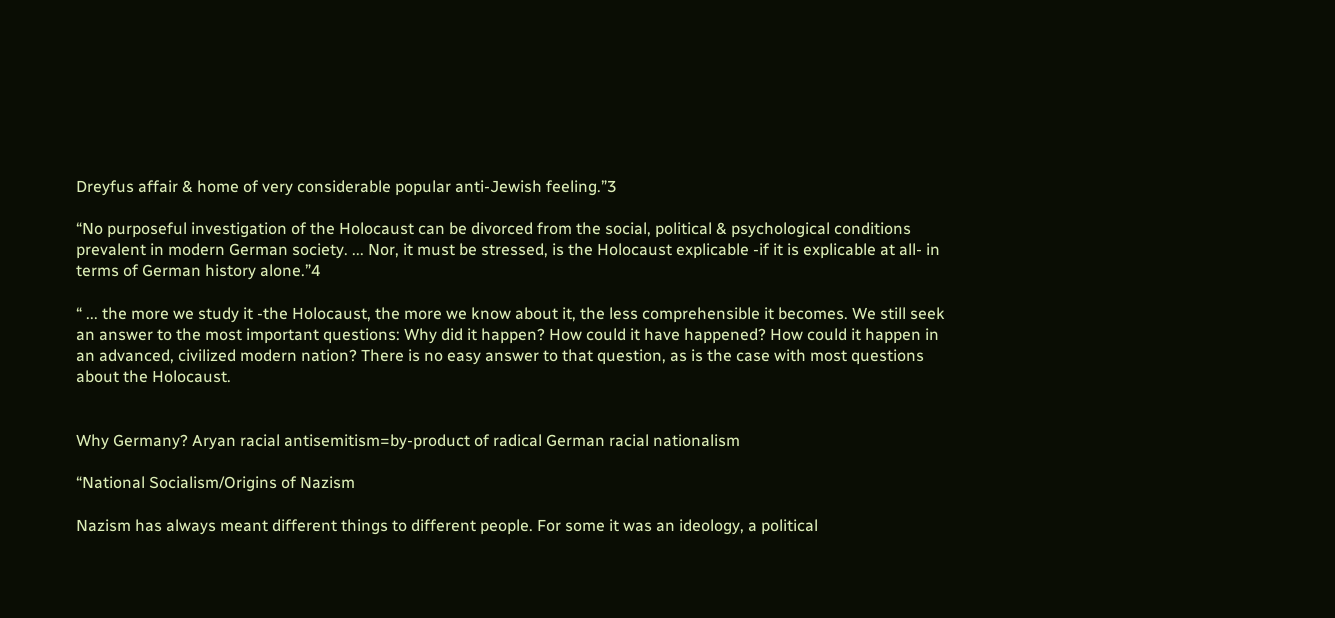Dreyfus affair & home of very considerable popular anti-Jewish feeling.”3

“No purposeful investigation of the Holocaust can be divorced from the social, political & psychological conditions prevalent in modern German society. ... Nor, it must be stressed, is the Holocaust explicable -if it is explicable at all- in terms of German history alone.”4

“ ... the more we study it -the Holocaust, the more we know about it, the less comprehensible it becomes. We still seek an answer to the most important questions: Why did it happen? How could it have happened? How could it happen in an advanced, civilized modern nation? There is no easy answer to that question, as is the case with most questions about the Holocaust.


Why Germany? Aryan racial antisemitism=by-product of radical German racial nationalism

“National Socialism/Origins of Nazism

Nazism has always meant different things to different people. For some it was an ideology, a political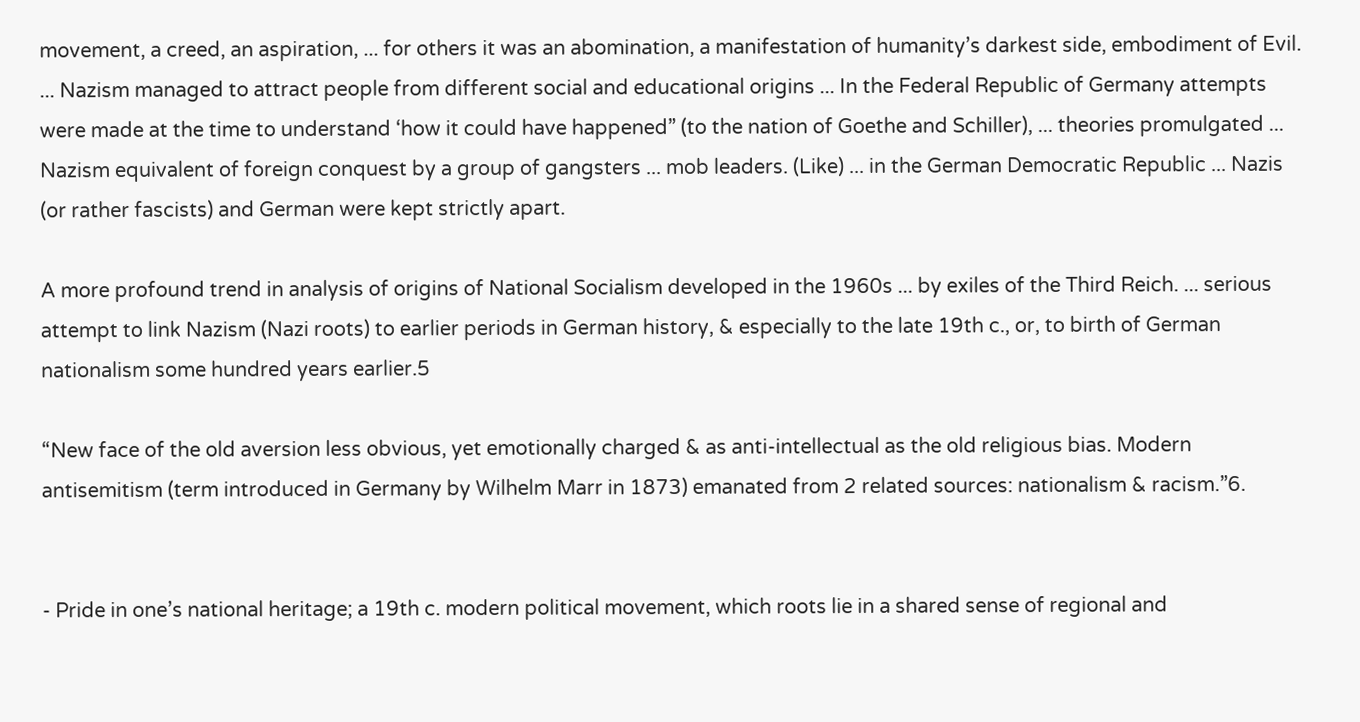movement, a creed, an aspiration, ... for others it was an abomination, a manifestation of humanity’s darkest side, embodiment of Evil. ... Nazism managed to attract people from different social and educational origins ... In the Federal Republic of Germany attempts were made at the time to understand ‘how it could have happened” (to the nation of Goethe and Schiller), ... theories promulgated ... Nazism equivalent of foreign conquest by a group of gangsters ... mob leaders. (Like) ... in the German Democratic Republic ... Nazis (or rather fascists) and German were kept strictly apart.

A more profound trend in analysis of origins of National Socialism developed in the 1960s ... by exiles of the Third Reich. ... serious attempt to link Nazism (Nazi roots) to earlier periods in German history, & especially to the late 19th c., or, to birth of German nationalism some hundred years earlier.5

“New face of the old aversion less obvious, yet emotionally charged & as anti-intellectual as the old religious bias. Modern antisemitism (term introduced in Germany by Wilhelm Marr in 1873) emanated from 2 related sources: nationalism & racism.”6.


- Pride in one’s national heritage; a 19th c. modern political movement, which roots lie in a shared sense of regional and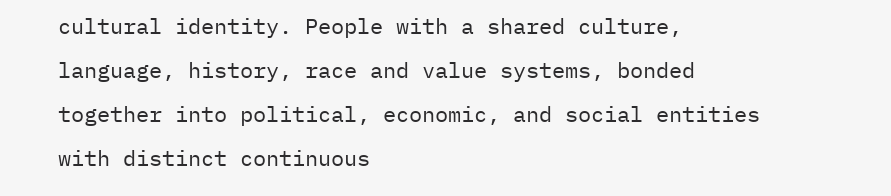cultural identity. People with a shared culture, language, history, race and value systems, bonded together into political, economic, and social entities with distinct continuous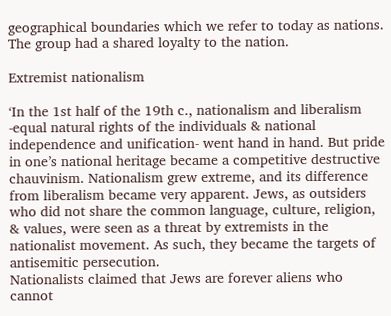geographical boundaries which we refer to today as nations. The group had a shared loyalty to the nation.

Extremist nationalism

‘In the 1st half of the 19th c., nationalism and liberalism -equal natural rights of the individuals & national independence and unification- went hand in hand. But pride in one’s national heritage became a competitive destructive chauvinism. Nationalism grew extreme, and its difference from liberalism became very apparent. Jews, as outsiders who did not share the common language, culture, religion, & values, were seen as a threat by extremists in the nationalist movement. As such, they became the targets of antisemitic persecution.
Nationalists claimed that Jews are forever aliens who cannot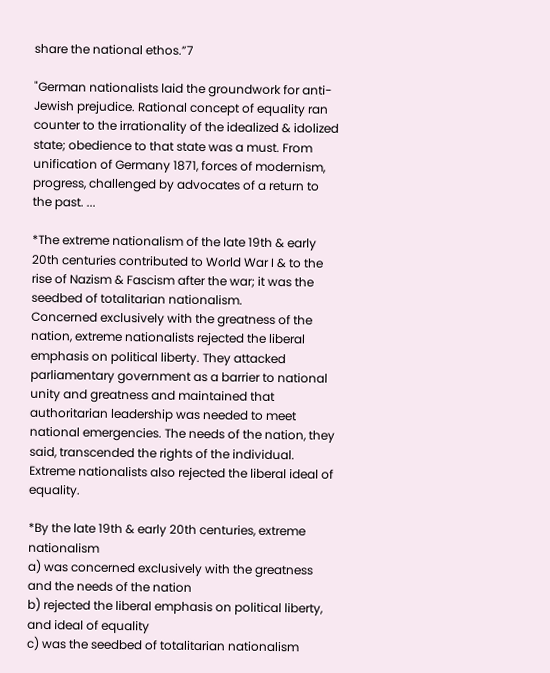share the national ethos.”7

"German nationalists laid the groundwork for anti-Jewish prejudice. Rational concept of equality ran counter to the irrationality of the idealized & idolized state; obedience to that state was a must. From unification of Germany 1871, forces of modernism, progress, challenged by advocates of a return to the past. ...

*The extreme nationalism of the late 19th & early 20th centuries contributed to World War I & to the rise of Nazism & Fascism after the war; it was the seedbed of totalitarian nationalism.
Concerned exclusively with the greatness of the nation, extreme nationalists rejected the liberal emphasis on political liberty. They attacked parliamentary government as a barrier to national unity and greatness and maintained that authoritarian leadership was needed to meet national emergencies. The needs of the nation, they said, transcended the rights of the individual. Extreme nationalists also rejected the liberal ideal of equality.

*By the late 19th & early 20th centuries, extreme nationalism
a) was concerned exclusively with the greatness and the needs of the nation
b) rejected the liberal emphasis on political liberty, and ideal of equality
c) was the seedbed of totalitarian nationalism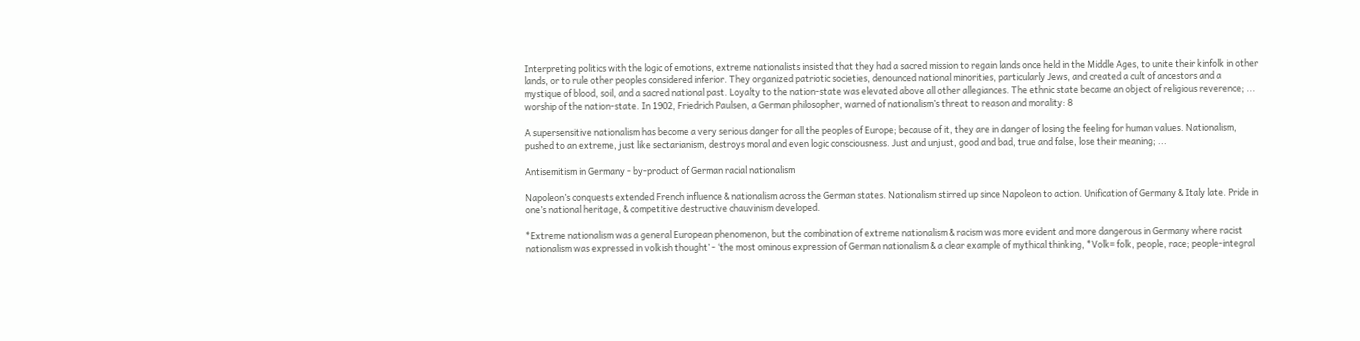Interpreting politics with the logic of emotions, extreme nationalists insisted that they had a sacred mission to regain lands once held in the Middle Ages, to unite their kinfolk in other lands, or to rule other peoples considered inferior. They organized patriotic societies, denounced national minorities, particularly Jews, and created a cult of ancestors and a mystique of blood, soil, and a sacred national past. Loyalty to the nation-state was elevated above all other allegiances. The ethnic state became an object of religious reverence; ... worship of the nation-state. In 1902, Friedrich Paulsen, a German philosopher, warned of nationalism’s threat to reason and morality: 8

A supersensitive nationalism has become a very serious danger for all the peoples of Europe; because of it, they are in danger of losing the feeling for human values. Nationalism, pushed to an extreme, just like sectarianism, destroys moral and even logic consciousness. Just and unjust, good and bad, true and false, lose their meaning; ...

Antisemitism in Germany - by-product of German racial nationalism

Napoleon’s conquests extended French influence & nationalism across the German states. Nationalism stirred up since Napoleon to action. Unification of Germany & Italy late. Pride in one’s national heritage, & competitive destructive chauvinism developed.

*Extreme nationalism was a general European phenomenon, but the combination of extreme nationalism & racism was more evident and more dangerous in Germany where racist nationalism was expressed in volkish thought’ - ‘the most ominous expression of German nationalism & a clear example of mythical thinking, *Volk= folk, people, race; people-integral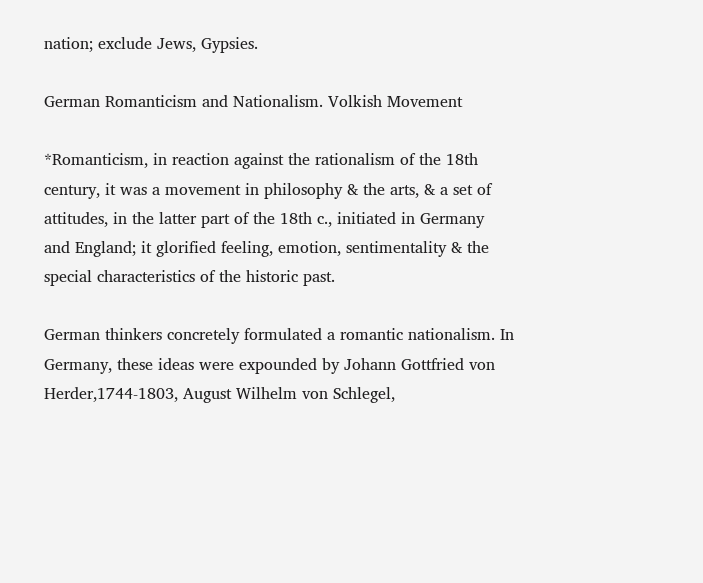nation; exclude Jews, Gypsies.

German Romanticism and Nationalism. Volkish Movement

*Romanticism, in reaction against the rationalism of the 18th century, it was a movement in philosophy & the arts, & a set of attitudes, in the latter part of the 18th c., initiated in Germany and England; it glorified feeling, emotion, sentimentality & the special characteristics of the historic past.

German thinkers concretely formulated a romantic nationalism. In Germany, these ideas were expounded by Johann Gottfried von Herder,1744-1803, August Wilhelm von Schlegel,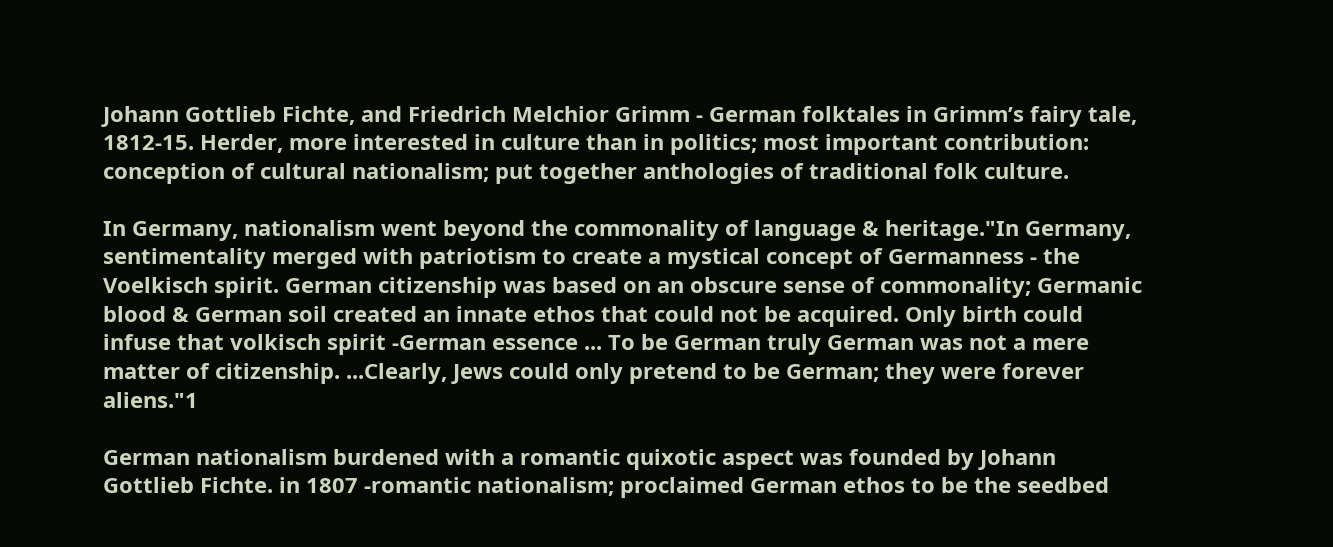Johann Gottlieb Fichte, and Friedrich Melchior Grimm - German folktales in Grimm’s fairy tale, 1812-15. Herder, more interested in culture than in politics; most important contribution: conception of cultural nationalism; put together anthologies of traditional folk culture.

In Germany, nationalism went beyond the commonality of language & heritage."In Germany, sentimentality merged with patriotism to create a mystical concept of Germanness - the Voelkisch spirit. German citizenship was based on an obscure sense of commonality; Germanic blood & German soil created an innate ethos that could not be acquired. Only birth could infuse that volkisch spirit -German essence ... To be German truly German was not a mere matter of citizenship. ...Clearly, Jews could only pretend to be German; they were forever aliens."1

German nationalism burdened with a romantic quixotic aspect was founded by Johann Gottlieb Fichte. in 1807 -romantic nationalism; proclaimed German ethos to be the seedbed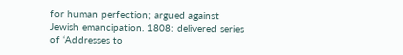for human perfection; argued against Jewish emancipation. 1808: delivered series of ‘Addresses to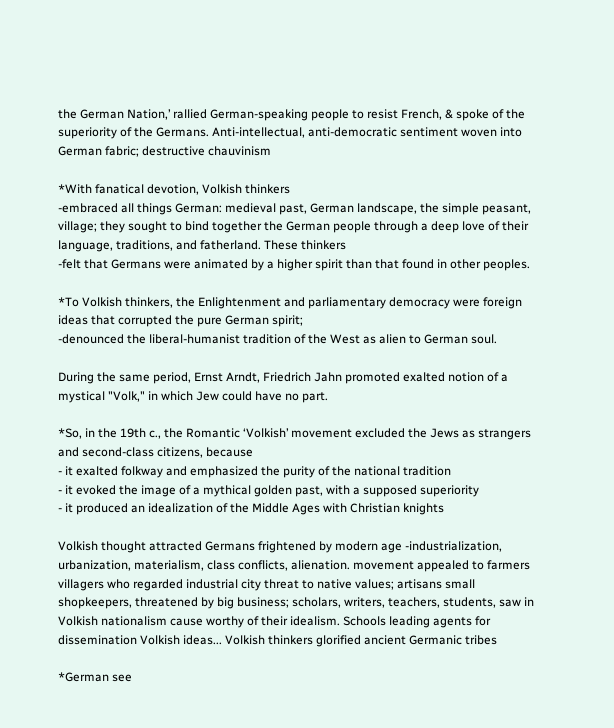the German Nation,’ rallied German-speaking people to resist French, & spoke of the superiority of the Germans. Anti-intellectual, anti-democratic sentiment woven into German fabric; destructive chauvinism

*With fanatical devotion, Volkish thinkers
-embraced all things German: medieval past, German landscape, the simple peasant, village; they sought to bind together the German people through a deep love of their language, traditions, and fatherland. These thinkers
-felt that Germans were animated by a higher spirit than that found in other peoples.

*To Volkish thinkers, the Enlightenment and parliamentary democracy were foreign ideas that corrupted the pure German spirit;
-denounced the liberal-humanist tradition of the West as alien to German soul.

During the same period, Ernst Arndt, Friedrich Jahn promoted exalted notion of a mystical "Volk," in which Jew could have no part.

*So, in the 19th c., the Romantic ‘Volkish’ movement excluded the Jews as strangers and second-class citizens, because
- it exalted folkway and emphasized the purity of the national tradition
- it evoked the image of a mythical golden past, with a supposed superiority
- it produced an idealization of the Middle Ages with Christian knights

Volkish thought attracted Germans frightened by modern age -industrialization, urbanization, materialism, class conflicts, alienation. movement appealed to farmers villagers who regarded industrial city threat to native values; artisans small shopkeepers, threatened by big business; scholars, writers, teachers, students, saw in Volkish nationalism cause worthy of their idealism. Schools leading agents for dissemination Volkish ideas... Volkish thinkers glorified ancient Germanic tribes

*German see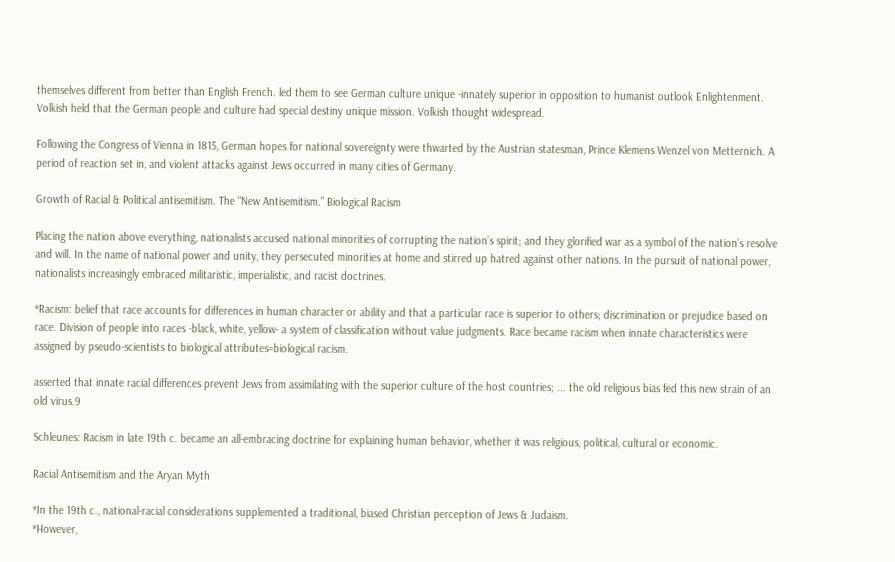themselves different from better than English French. led them to see German culture unique -innately superior in opposition to humanist outlook Enlightenment. Volkish held that the German people and culture had special destiny unique mission. Volkish thought widespread.

Following the Congress of Vienna in 1815, German hopes for national sovereignty were thwarted by the Austrian statesman, Prince Klemens Wenzel von Metternich. A period of reaction set in, and violent attacks against Jews occurred in many cities of Germany.

Growth of Racial & Political antisemitism. The “New Antisemitism.” Biological Racism

Placing the nation above everything, nationalists accused national minorities of corrupting the nation’s spirit; and they glorified war as a symbol of the nation’s resolve and will. In the name of national power and unity, they persecuted minorities at home and stirred up hatred against other nations. In the pursuit of national power, nationalists increasingly embraced militaristic, imperialistic, and racist doctrines.

*Racism: belief that race accounts for differences in human character or ability and that a particular race is superior to others; discrimination or prejudice based on race. Division of people into races -black, white, yellow- a system of classification without value judgments. Race became racism when innate characteristics were assigned by pseudo-scientists to biological attributes=biological racism.

asserted that innate racial differences prevent Jews from assimilating with the superior culture of the host countries; ... the old religious bias fed this new strain of an old virus.9

Schleunes: Racism in late 19th c. became an all-embracing doctrine for explaining human behavior, whether it was religious, political, cultural or economic.

Racial Antisemitism and the Aryan Myth

*In the 19th c., national-racial considerations supplemented a traditional, biased Christian perception of Jews & Judaism.
*However,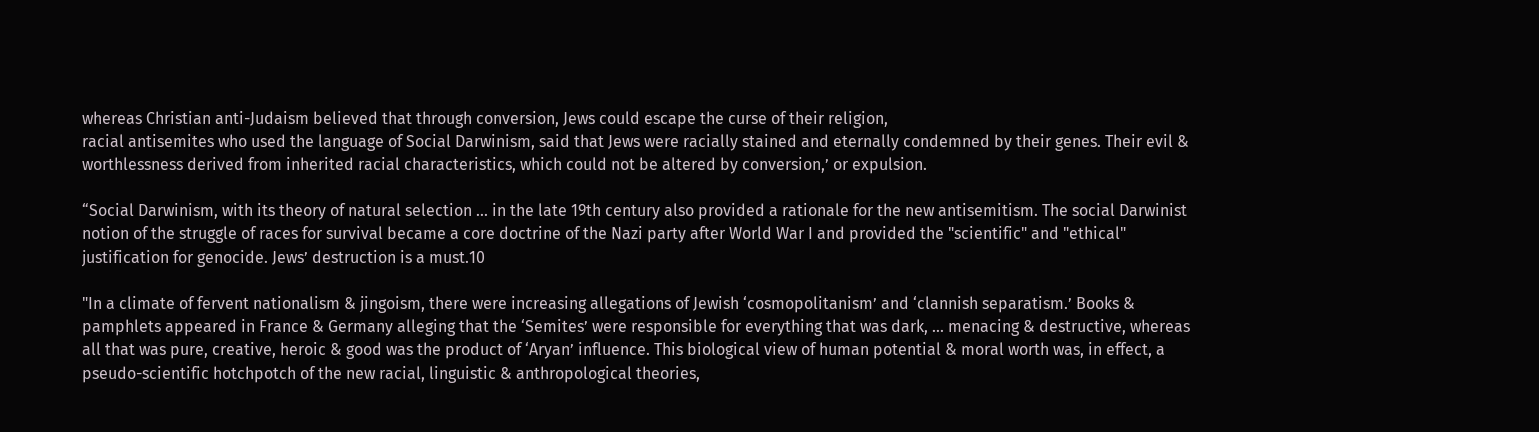whereas Christian anti-Judaism believed that through conversion, Jews could escape the curse of their religion,
racial antisemites who used the language of Social Darwinism, said that Jews were racially stained and eternally condemned by their genes. Their evil & worthlessness derived from inherited racial characteristics, which could not be altered by conversion,’ or expulsion.

“Social Darwinism, with its theory of natural selection ... in the late 19th century also provided a rationale for the new antisemitism. The social Darwinist notion of the struggle of races for survival became a core doctrine of the Nazi party after World War I and provided the "scientific" and "ethical" justification for genocide. Jews’ destruction is a must.10

"In a climate of fervent nationalism & jingoism, there were increasing allegations of Jewish ‘cosmopolitanism’ and ‘clannish separatism.’ Books & pamphlets appeared in France & Germany alleging that the ‘Semites’ were responsible for everything that was dark, ... menacing & destructive, whereas all that was pure, creative, heroic & good was the product of ‘Aryan’ influence. This biological view of human potential & moral worth was, in effect, a pseudo-scientific hotchpotch of the new racial, linguistic & anthropological theories,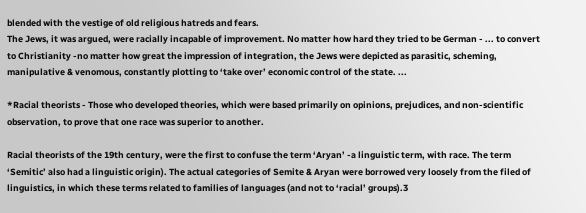blended with the vestige of old religious hatreds and fears.
The Jews, it was argued, were racially incapable of improvement. No matter how hard they tried to be German - ... to convert to Christianity -no matter how great the impression of integration, the Jews were depicted as parasitic, scheming, manipulative & venomous, constantly plotting to ‘take over’ economic control of the state. ...

*Racial theorists - Those who developed theories, which were based primarily on opinions, prejudices, and non-scientific observation, to prove that one race was superior to another.

Racial theorists of the 19th century, were the first to confuse the term ‘Aryan’ -a linguistic term, with race. The term ‘Semitic’ also had a linguistic origin). The actual categories of Semite & Aryan were borrowed very loosely from the filed of linguistics, in which these terms related to families of languages (and not to ‘racial’ groups).3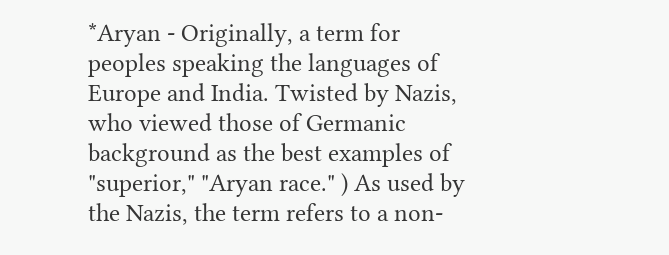*Aryan - Originally, a term for peoples speaking the languages of Europe and India. Twisted by Nazis, who viewed those of Germanic background as the best examples of "superior," "Aryan race." ) As used by the Nazis, the term refers to a non-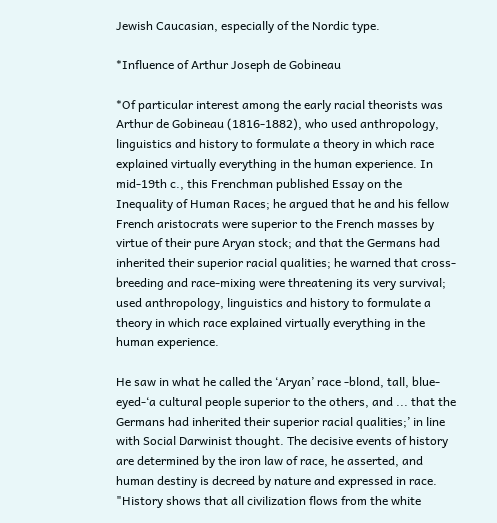Jewish Caucasian, especially of the Nordic type.

*Influence of Arthur Joseph de Gobineau

*Of particular interest among the early racial theorists was Arthur de Gobineau (1816-1882), who used anthropology, linguistics and history to formulate a theory in which race explained virtually everything in the human experience. In mid-19th c., this Frenchman published Essay on the Inequality of Human Races; he argued that he and his fellow French aristocrats were superior to the French masses by virtue of their pure Aryan stock; and that the Germans had inherited their superior racial qualities; he warned that cross-breeding and race-mixing were threatening its very survival; used anthropology, linguistics and history to formulate a theory in which race explained virtually everything in the human experience.

He saw in what he called the ‘Aryan’ race -blond, tall, blue-eyed-‘a cultural people superior to the others, and ... that the Germans had inherited their superior racial qualities;’ in line with Social Darwinist thought. The decisive events of history are determined by the iron law of race, he asserted, and human destiny is decreed by nature and expressed in race.
"History shows that all civilization flows from the white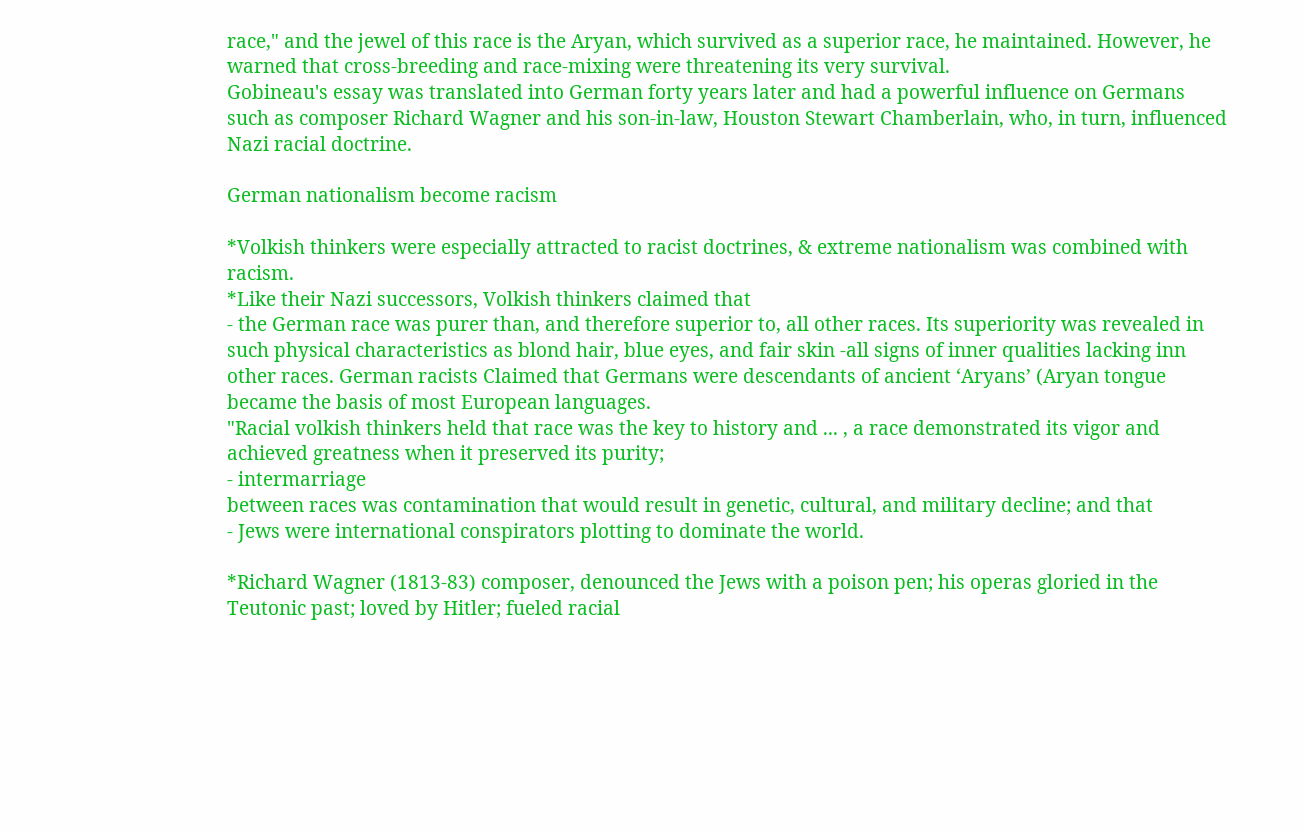race," and the jewel of this race is the Aryan, which survived as a superior race, he maintained. However, he warned that cross-breeding and race-mixing were threatening its very survival.
Gobineau's essay was translated into German forty years later and had a powerful influence on Germans such as composer Richard Wagner and his son-in-law, Houston Stewart Chamberlain, who, in turn, influenced Nazi racial doctrine.

German nationalism become racism

*Volkish thinkers were especially attracted to racist doctrines, & extreme nationalism was combined with racism.
*Like their Nazi successors, Volkish thinkers claimed that
- the German race was purer than, and therefore superior to, all other races. Its superiority was revealed in such physical characteristics as blond hair, blue eyes, and fair skin -all signs of inner qualities lacking inn other races. German racists Claimed that Germans were descendants of ancient ‘Aryans’ (Aryan tongue became the basis of most European languages.
"Racial volkish thinkers held that race was the key to history and ... , a race demonstrated its vigor and achieved greatness when it preserved its purity;
- intermarriage
between races was contamination that would result in genetic, cultural, and military decline; and that
- Jews were international conspirators plotting to dominate the world.

*Richard Wagner (1813-83) composer, denounced the Jews with a poison pen; his operas gloried in the Teutonic past; loved by Hitler; fueled racial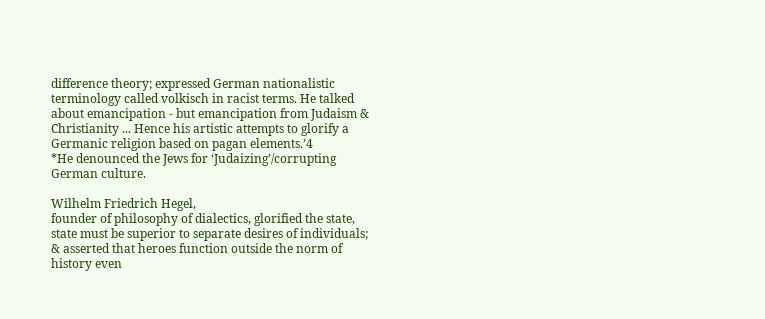difference theory; expressed German nationalistic terminology called volkisch in racist terms. He talked about emancipation - but emancipation from Judaism & Christianity ... Hence his artistic attempts to glorify a Germanic religion based on pagan elements.’4
*He denounced the Jews for ‘Judaizing’/corrupting German culture.

Wilhelm Friedrich Hegel,
founder of philosophy of dialectics, glorified the state, state must be superior to separate desires of individuals; & asserted that heroes function outside the norm of history even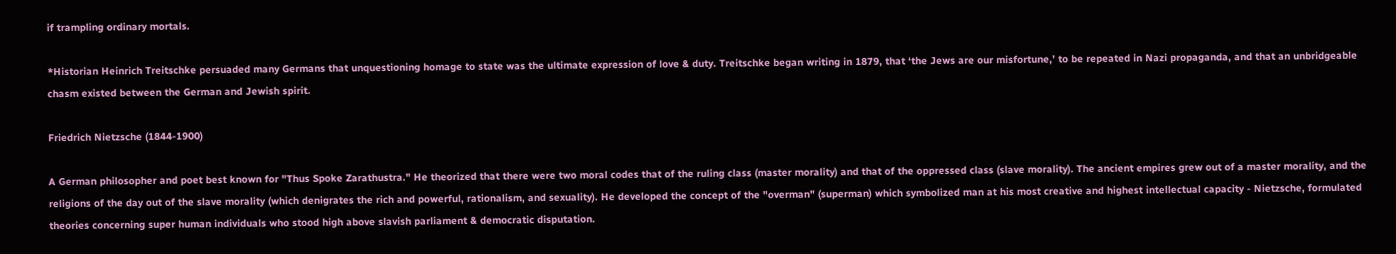if trampling ordinary mortals.

*Historian Heinrich Treitschke persuaded many Germans that unquestioning homage to state was the ultimate expression of love & duty. Treitschke began writing in 1879, that ‘the Jews are our misfortune,’ to be repeated in Nazi propaganda, and that an unbridgeable chasm existed between the German and Jewish spirit.

Friedrich Nietzsche (1844-1900)

A German philosopher and poet best known for "Thus Spoke Zarathustra." He theorized that there were two moral codes that of the ruling class (master morality) and that of the oppressed class (slave morality). The ancient empires grew out of a master morality, and the religions of the day out of the slave morality (which denigrates the rich and powerful, rationalism, and sexuality). He developed the concept of the "overman" (superman) which symbolized man at his most creative and highest intellectual capacity - Nietzsche, formulated theories concerning super human individuals who stood high above slavish parliament & democratic disputation.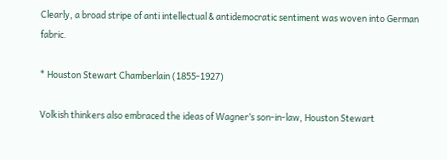Clearly, a broad stripe of anti intellectual & antidemocratic sentiment was woven into German fabric.

* Houston Stewart Chamberlain (1855-1927)

Volkish thinkers also embraced the ideas of Wagner’s son-in-law, Houston Stewart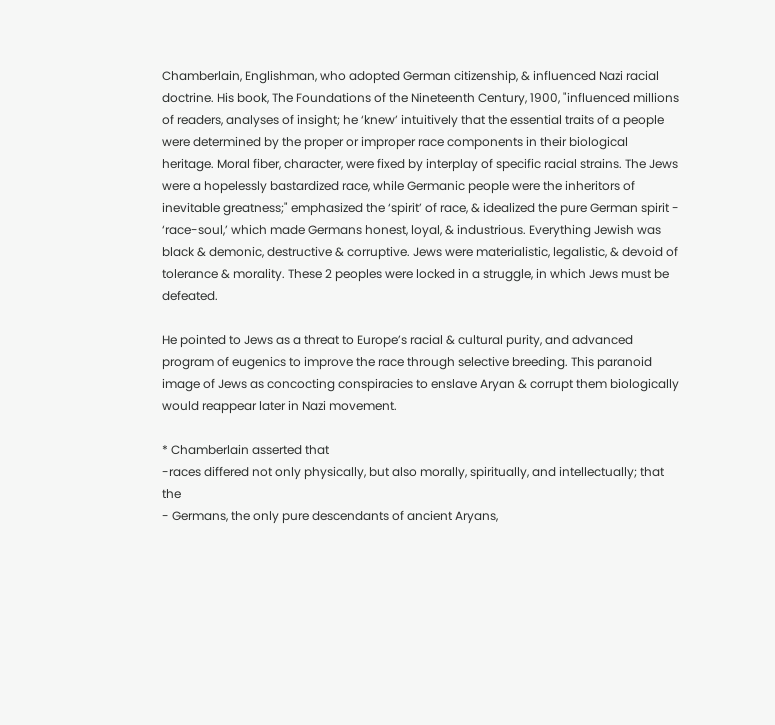Chamberlain, Englishman, who adopted German citizenship, & influenced Nazi racial doctrine. His book, The Foundations of the Nineteenth Century, 1900, "influenced millions of readers, analyses of insight; he ‘knew’ intuitively that the essential traits of a people were determined by the proper or improper race components in their biological heritage. Moral fiber, character, were fixed by interplay of specific racial strains. The Jews were a hopelessly bastardized race, while Germanic people were the inheritors of inevitable greatness;" emphasized the ‘spirit’ of race, & idealized the pure German spirit - ‘race-soul,’ which made Germans honest, loyal, & industrious. Everything Jewish was black & demonic, destructive & corruptive. Jews were materialistic, legalistic, & devoid of tolerance & morality. These 2 peoples were locked in a struggle, in which Jews must be defeated.

He pointed to Jews as a threat to Europe’s racial & cultural purity, and advanced program of eugenics to improve the race through selective breeding. This paranoid image of Jews as concocting conspiracies to enslave Aryan & corrupt them biologically would reappear later in Nazi movement.

* Chamberlain asserted that
-races differed not only physically, but also morally, spiritually, and intellectually; that the
- Germans, the only pure descendants of ancient Aryans,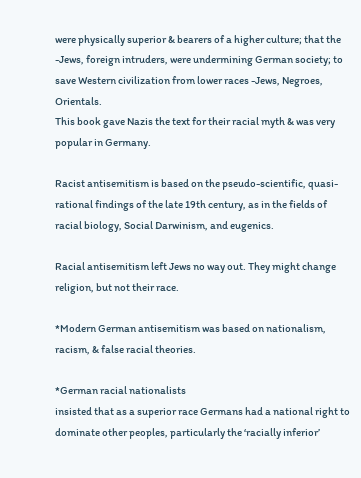were physically superior & bearers of a higher culture; that the
-Jews, foreign intruders, were undermining German society; to save Western civilization from lower races -Jews, Negroes, Orientals.
This book gave Nazis the text for their racial myth & was very popular in Germany.

Racist antisemitism is based on the pseudo-scientific, quasi-rational findings of the late 19th century, as in the fields of racial biology, Social Darwinism, and eugenics.

Racial antisemitism left Jews no way out. They might change religion, but not their race.

*Modern German antisemitism was based on nationalism, racism, & false racial theories.

*German racial nationalists
insisted that as a superior race Germans had a national right to dominate other peoples, particularly the ‘racially inferior’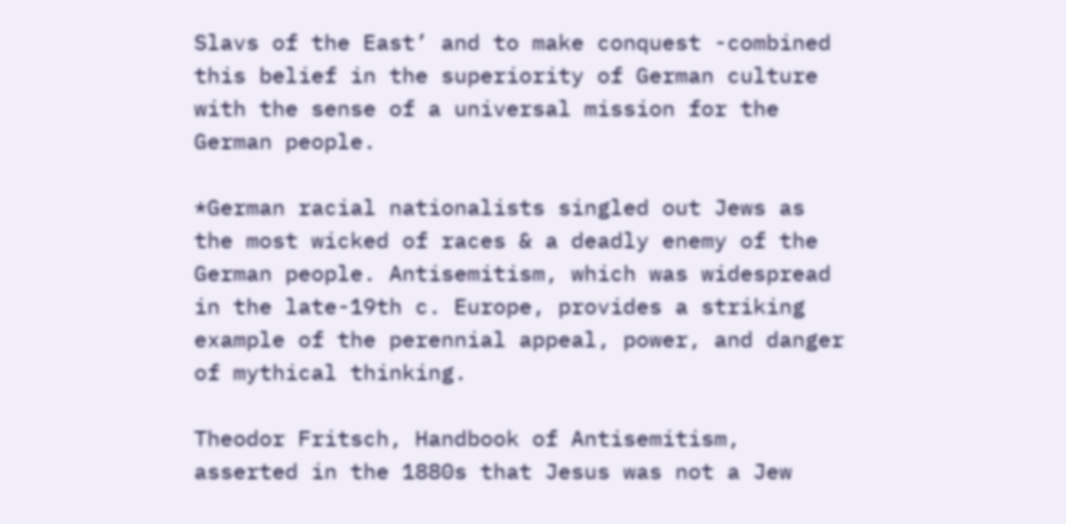Slavs of the East’ and to make conquest -combined this belief in the superiority of German culture with the sense of a universal mission for the German people.

*German racial nationalists singled out Jews as the most wicked of races & a deadly enemy of the German people. Antisemitism, which was widespread in the late-19th c. Europe, provides a striking example of the perennial appeal, power, and danger of mythical thinking.

Theodor Fritsch, Handbook of Antisemitism, asserted in the 1880s that Jesus was not a Jew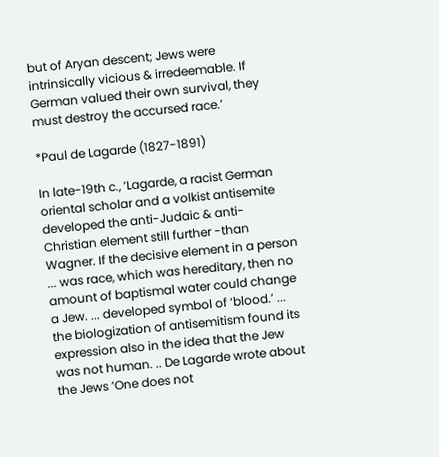but of Aryan descent; Jews were intrinsically vicious & irredeemable. If German valued their own survival, they must destroy the accursed race.’

*Paul de Lagarde (1827-1891)

In late-19th c., ‘Lagarde, a racist German oriental scholar and a volkist antisemite developed the anti-Judaic & anti-Christian element still further -than Wagner. If the decisive element in a person ... was race, which was hereditary, then no amount of baptismal water could change a Jew. ... developed symbol of ‘blood.’ ... the biologization of antisemitism found its expression also in the idea that the Jew was not human. .. De Lagarde wrote about the Jews ‘One does not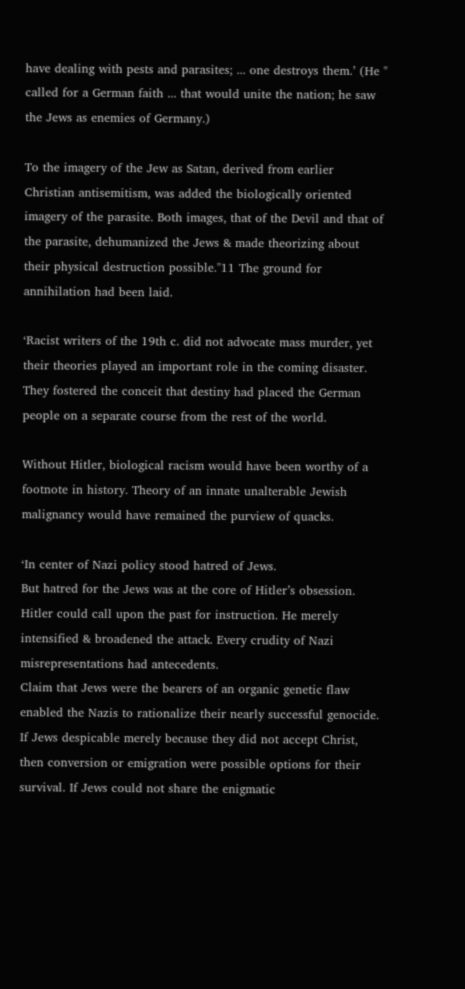have dealing with pests and parasites; ... one destroys them.’ (He " called for a German faith ... that would unite the nation; he saw the Jews as enemies of Germany.)

To the imagery of the Jew as Satan, derived from earlier Christian antisemitism, was added the biologically oriented imagery of the parasite. Both images, that of the Devil and that of the parasite, dehumanized the Jews & made theorizing about their physical destruction possible."11 The ground for annihilation had been laid.

‘Racist writers of the 19th c. did not advocate mass murder, yet their theories played an important role in the coming disaster. They fostered the conceit that destiny had placed the German people on a separate course from the rest of the world.

Without Hitler, biological racism would have been worthy of a footnote in history. Theory of an innate unalterable Jewish malignancy would have remained the purview of quacks.

‘In center of Nazi policy stood hatred of Jews.
But hatred for the Jews was at the core of Hitler’s obsession. Hitler could call upon the past for instruction. He merely intensified & broadened the attack. Every crudity of Nazi misrepresentations had antecedents.
Claim that Jews were the bearers of an organic genetic flaw enabled the Nazis to rationalize their nearly successful genocide. If Jews despicable merely because they did not accept Christ, then conversion or emigration were possible options for their survival. If Jews could not share the enigmatic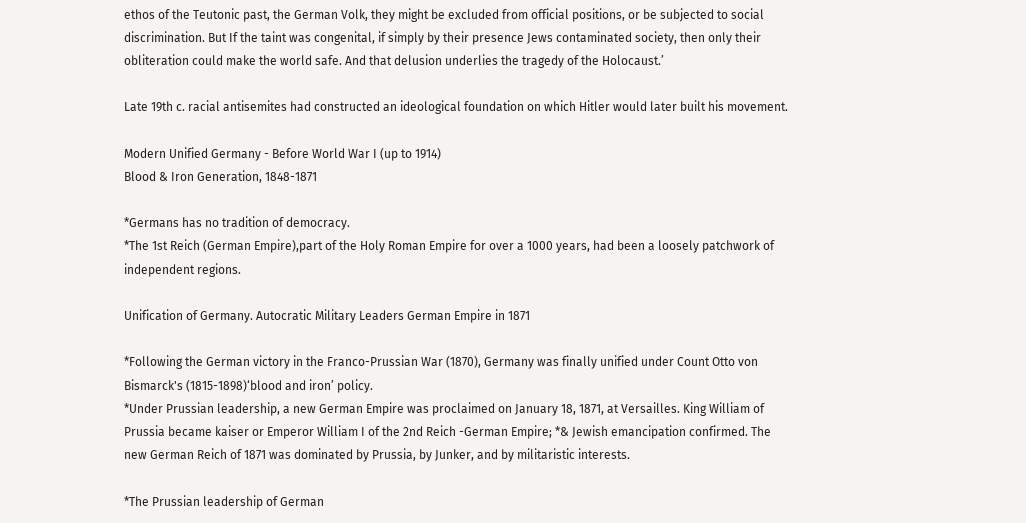ethos of the Teutonic past, the German Volk, they might be excluded from official positions, or be subjected to social discrimination. But If the taint was congenital, if simply by their presence Jews contaminated society, then only their obliteration could make the world safe. And that delusion underlies the tragedy of the Holocaust.’

Late 19th c. racial antisemites had constructed an ideological foundation on which Hitler would later built his movement.

Modern Unified Germany - Before World War I (up to 1914)
Blood & Iron Generation, 1848-1871

*Germans has no tradition of democracy.
*The 1st Reich (German Empire),part of the Holy Roman Empire for over a 1000 years, had been a loosely patchwork of independent regions.

Unification of Germany. Autocratic Military Leaders German Empire in 1871

*Following the German victory in the Franco-Prussian War (1870), Germany was finally unified under Count Otto von Bismarck's (1815-1898)‘blood and iron’ policy.
*Under Prussian leadership, a new German Empire was proclaimed on January 18, 1871, at Versailles. King William of Prussia became kaiser or Emperor William I of the 2nd Reich -German Empire; *& Jewish emancipation confirmed. The new German Reich of 1871 was dominated by Prussia, by Junker, and by militaristic interests.

*The Prussian leadership of German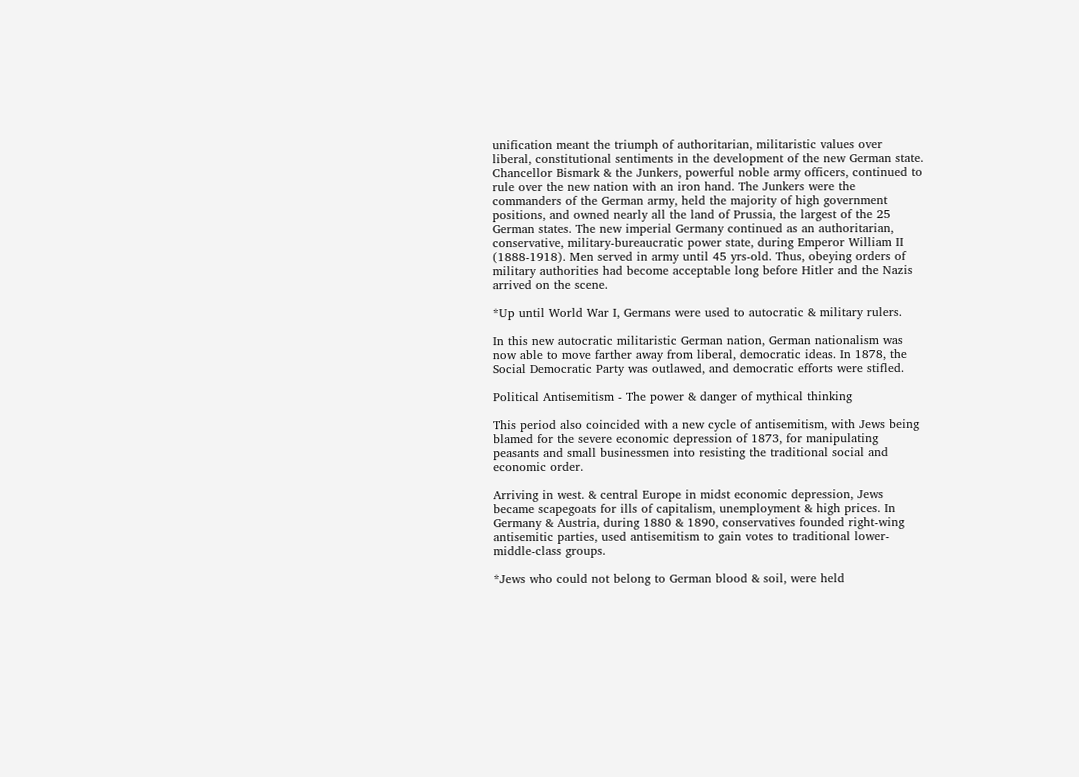unification meant the triumph of authoritarian, militaristic values over liberal, constitutional sentiments in the development of the new German state. Chancellor Bismark & the Junkers, powerful noble army officers, continued to rule over the new nation with an iron hand. The Junkers were the commanders of the German army, held the majority of high government positions, and owned nearly all the land of Prussia, the largest of the 25 German states. The new imperial Germany continued as an authoritarian, conservative, military-bureaucratic power state, during Emperor William II (1888-1918). Men served in army until 45 yrs-old. Thus, obeying orders of military authorities had become acceptable long before Hitler and the Nazis arrived on the scene.

*Up until World War I, Germans were used to autocratic & military rulers.

In this new autocratic militaristic German nation, German nationalism was now able to move farther away from liberal, democratic ideas. In 1878, the Social Democratic Party was outlawed, and democratic efforts were stifled.

Political Antisemitism - The power & danger of mythical thinking

This period also coincided with a new cycle of antisemitism, with Jews being blamed for the severe economic depression of 1873, for manipulating peasants and small businessmen into resisting the traditional social and economic order.

Arriving in west. & central Europe in midst economic depression, Jews became scapegoats for ills of capitalism, unemployment & high prices. In Germany & Austria, during 1880 & 1890, conservatives founded right-wing antisemitic parties, used antisemitism to gain votes to traditional lower-middle-class groups.

*Jews who could not belong to German blood & soil, were held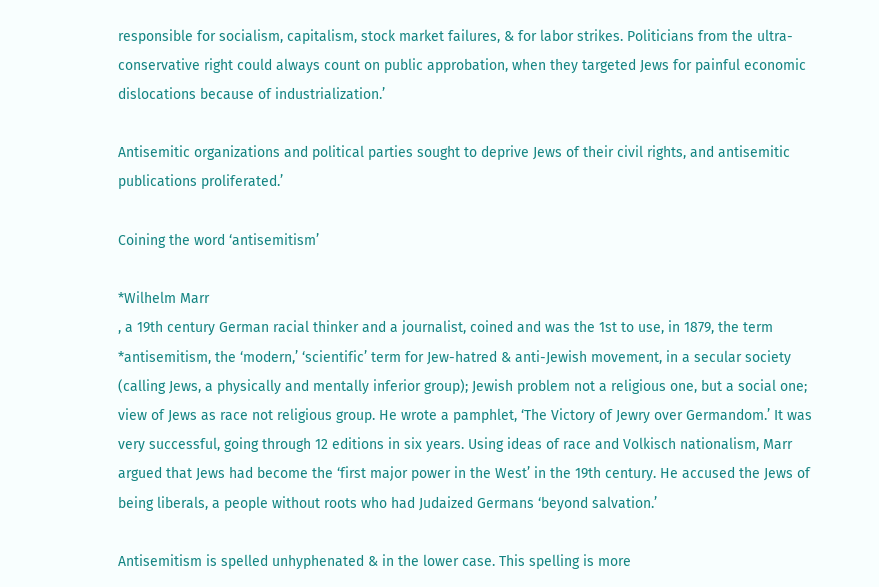responsible for socialism, capitalism, stock market failures, & for labor strikes. Politicians from the ultra-conservative right could always count on public approbation, when they targeted Jews for painful economic dislocations because of industrialization.’

Antisemitic organizations and political parties sought to deprive Jews of their civil rights, and antisemitic publications proliferated.’

Coining the word ‘antisemitism’

*Wilhelm Marr
, a 19th century German racial thinker and a journalist, coined and was the 1st to use, in 1879, the term *antisemitism, the ‘modern,’ ‘scientific’ term for Jew-hatred & anti-Jewish movement, in a secular society (calling Jews, a physically and mentally inferior group); Jewish problem not a religious one, but a social one; view of Jews as race not religious group. He wrote a pamphlet, ‘The Victory of Jewry over Germandom.’ It was very successful, going through 12 editions in six years. Using ideas of race and Volkisch nationalism, Marr argued that Jews had become the ‘first major power in the West’ in the 19th century. He accused the Jews of being liberals, a people without roots who had Judaized Germans ‘beyond salvation.’

Antisemitism is spelled unhyphenated & in the lower case. This spelling is more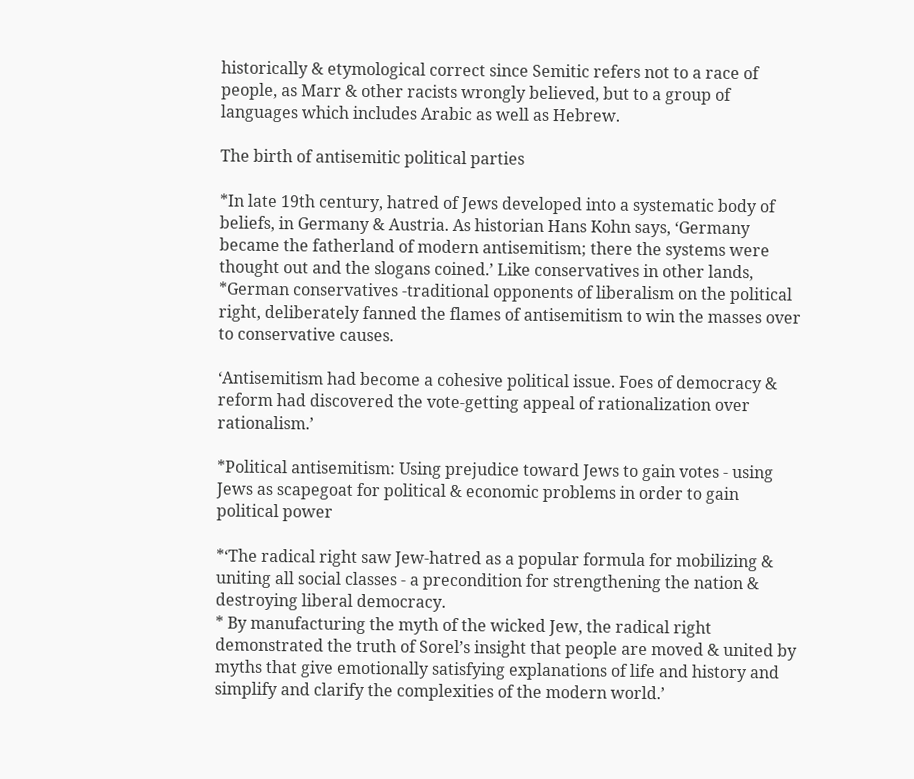historically & etymological correct since Semitic refers not to a race of people, as Marr & other racists wrongly believed, but to a group of languages which includes Arabic as well as Hebrew.

The birth of antisemitic political parties

*In late 19th century, hatred of Jews developed into a systematic body of beliefs, in Germany & Austria. As historian Hans Kohn says, ‘Germany became the fatherland of modern antisemitism; there the systems were thought out and the slogans coined.’ Like conservatives in other lands,
*German conservatives -traditional opponents of liberalism on the political right, deliberately fanned the flames of antisemitism to win the masses over to conservative causes.

‘Antisemitism had become a cohesive political issue. Foes of democracy & reform had discovered the vote-getting appeal of rationalization over rationalism.’

*Political antisemitism: Using prejudice toward Jews to gain votes - using Jews as scapegoat for political & economic problems in order to gain political power

*‘The radical right saw Jew-hatred as a popular formula for mobilizing & uniting all social classes - a precondition for strengthening the nation & destroying liberal democracy.
* By manufacturing the myth of the wicked Jew, the radical right demonstrated the truth of Sorel’s insight that people are moved & united by myths that give emotionally satisfying explanations of life and history and simplify and clarify the complexities of the modern world.’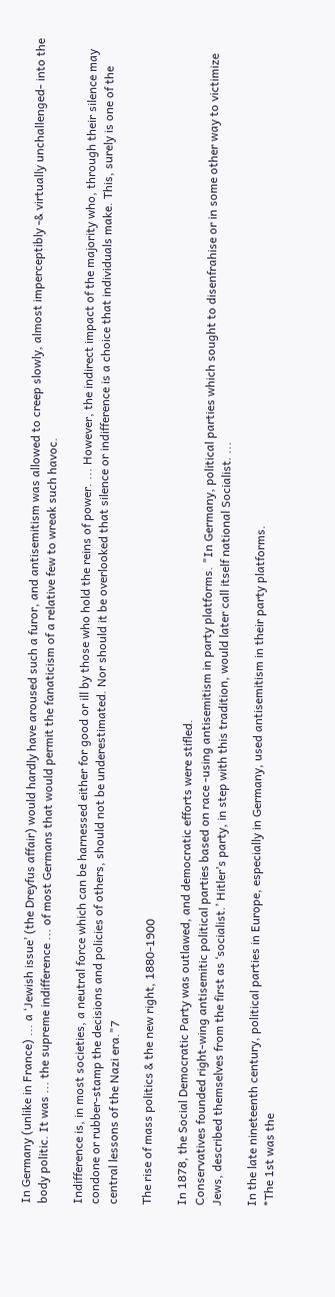In Germany (unlike in France) ... a ‘Jewish issue’ (the Dreyfus affair) would hardly have aroused such a furor, and antisemitism was allowed to creep slowly, almost imperceptibly -& virtually unchallenged- into the body politic. It was ... the supreme indifference ... of most Germans that would permit the fanaticism of a relative few to wreak such havoc.

Indifference is, in most societies, a neutral force which can be harnessed either for good or ill by those who hold the reins of power. ... However, the indirect impact of the majority who, through their silence may condone or rubber-stamp the decisions and policies of others, should not be underestimated. Nor should it be overlooked that silence or indifference is a choice that individuals make. This, surely is one of the central lessons of the Nazi era."7

The rise of mass politics & the new right, 1880-1900

In 1878, the Social Democratic Party was outlawed, and democratic efforts were stifled.
Conservatives founded right-wing antisemitic political parties based on race -using antisemitism in party platforms. "In Germany, political parties which sought to disenfrahise or in some other way to victimize Jews, described themselves from the first as ‘socialist.’ Hitler’s party, in step with this tradition, would later call itself national Socialist. ...

In the late nineteenth century, political parties in Europe, especially in Germany, used antisemitism in their party platforms.
*The 1st was the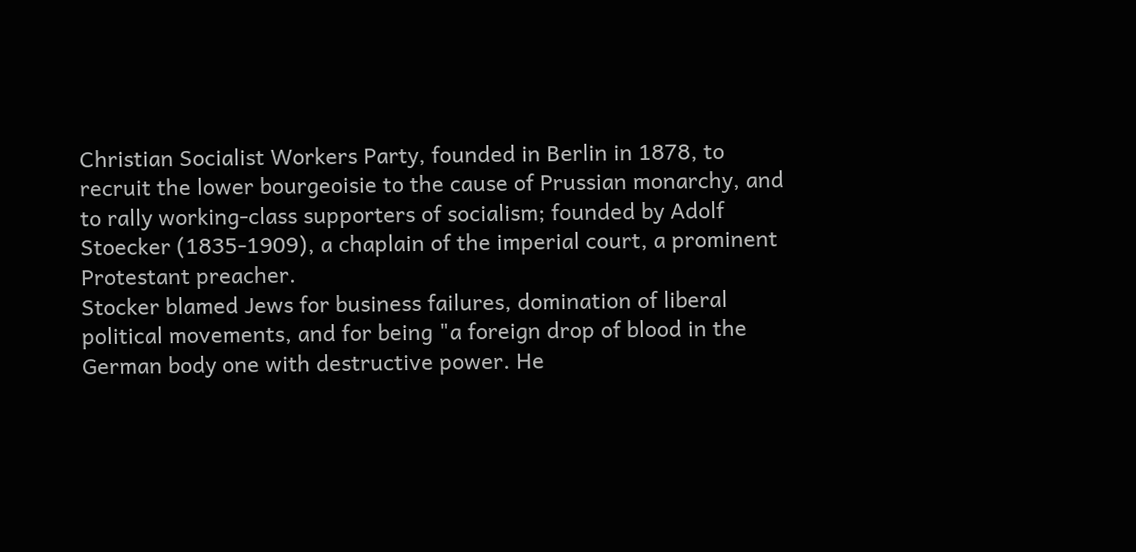Christian Socialist Workers Party, founded in Berlin in 1878, to recruit the lower bourgeoisie to the cause of Prussian monarchy, and to rally working-class supporters of socialism; founded by Adolf Stoecker (1835-1909), a chaplain of the imperial court, a prominent Protestant preacher.
Stocker blamed Jews for business failures, domination of liberal political movements, and for being "a foreign drop of blood in the German body one with destructive power. He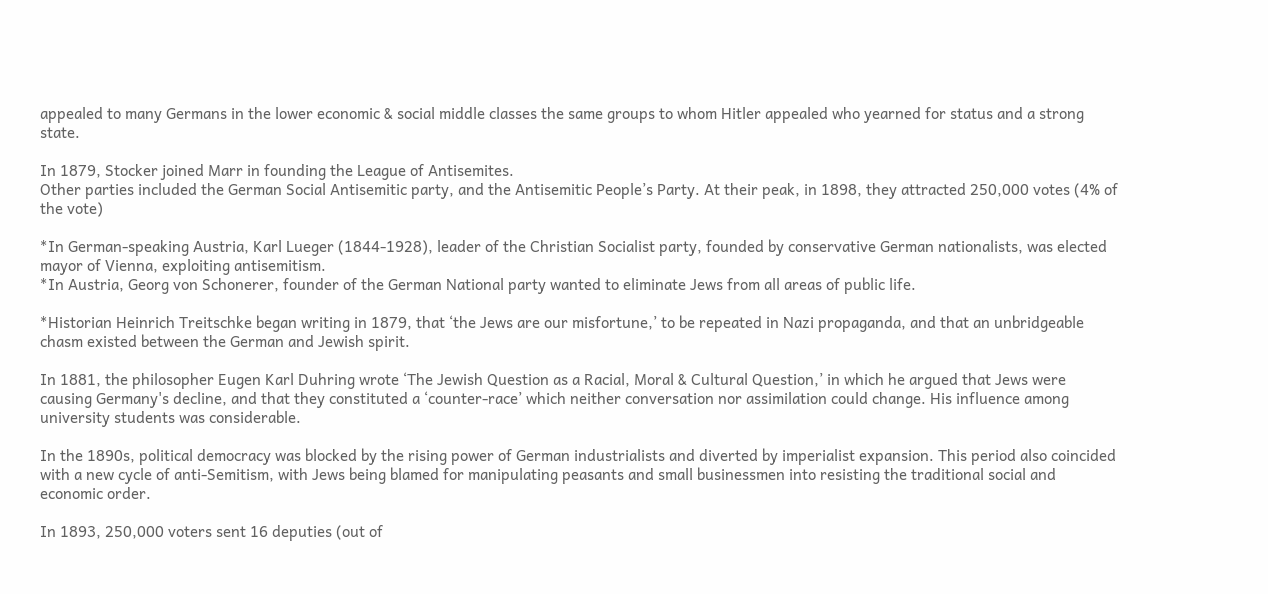appealed to many Germans in the lower economic & social middle classes the same groups to whom Hitler appealed who yearned for status and a strong state.

In 1879, Stocker joined Marr in founding the League of Antisemites.
Other parties included the German Social Antisemitic party, and the Antisemitic People’s Party. At their peak, in 1898, they attracted 250,000 votes (4% of the vote)

*In German-speaking Austria, Karl Lueger (1844-1928), leader of the Christian Socialist party, founded by conservative German nationalists, was elected mayor of Vienna, exploiting antisemitism.
*In Austria, Georg von Schonerer, founder of the German National party wanted to eliminate Jews from all areas of public life.

*Historian Heinrich Treitschke began writing in 1879, that ‘the Jews are our misfortune,’ to be repeated in Nazi propaganda, and that an unbridgeable chasm existed between the German and Jewish spirit.

In 1881, the philosopher Eugen Karl Duhring wrote ‘The Jewish Question as a Racial, Moral & Cultural Question,’ in which he argued that Jews were causing Germany's decline, and that they constituted a ‘counter-race’ which neither conversation nor assimilation could change. His influence among university students was considerable.

In the 1890s, political democracy was blocked by the rising power of German industrialists and diverted by imperialist expansion. This period also coincided with a new cycle of anti-Semitism, with Jews being blamed for manipulating peasants and small businessmen into resisting the traditional social and economic order.

In 1893, 250,000 voters sent 16 deputies (out of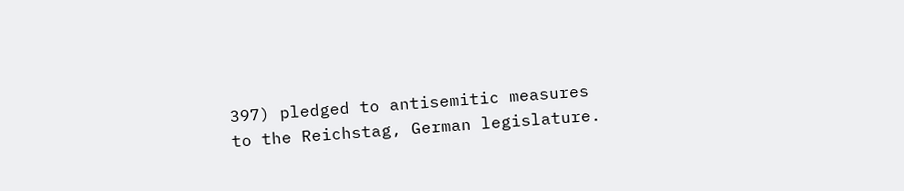397) pledged to antisemitic measures to the Reichstag, German legislature.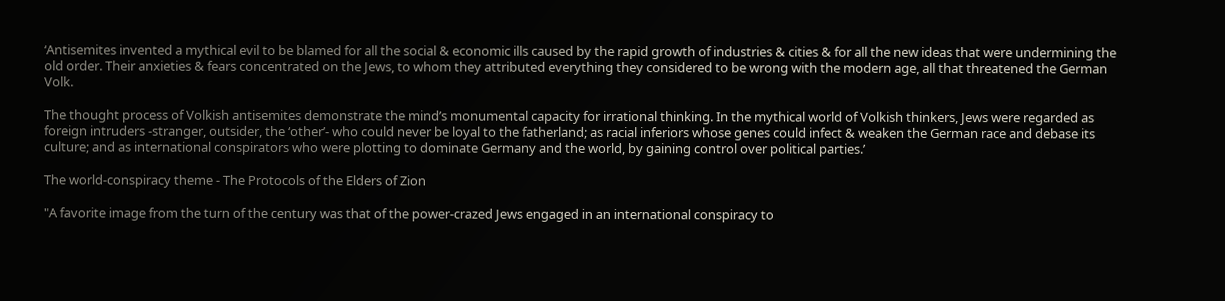‘Antisemites invented a mythical evil to be blamed for all the social & economic ills caused by the rapid growth of industries & cities & for all the new ideas that were undermining the old order. Their anxieties & fears concentrated on the Jews, to whom they attributed everything they considered to be wrong with the modern age, all that threatened the German Volk.

The thought process of Volkish antisemites demonstrate the mind’s monumental capacity for irrational thinking. In the mythical world of Volkish thinkers, Jews were regarded as foreign intruders -stranger, outsider, the ‘other’- who could never be loyal to the fatherland; as racial inferiors whose genes could infect & weaken the German race and debase its culture; and as international conspirators who were plotting to dominate Germany and the world, by gaining control over political parties.’

The world-conspiracy theme - The Protocols of the Elders of Zion

"A favorite image from the turn of the century was that of the power-crazed Jews engaged in an international conspiracy to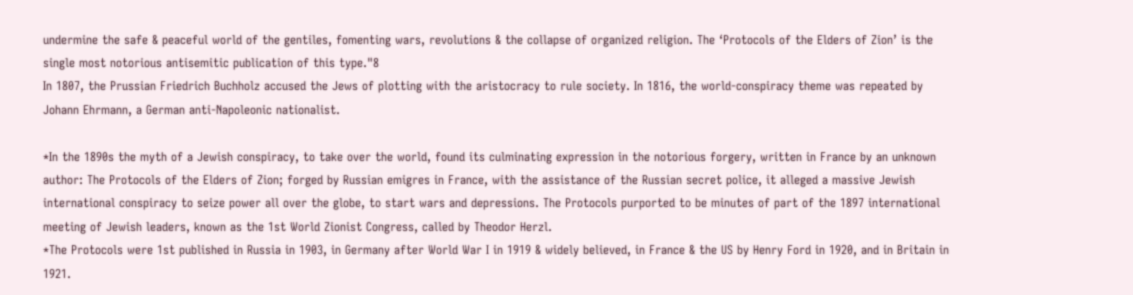undermine the safe & peaceful world of the gentiles, fomenting wars, revolutions & the collapse of organized religion. The ‘Protocols of the Elders of Zion’ is the single most notorious antisemitic publication of this type."8
In 1807, the Prussian Friedrich Buchholz accused the Jews of plotting with the aristocracy to rule society. In 1816, the world-conspiracy theme was repeated by Johann Ehrmann, a German anti-Napoleonic nationalist.

*In the 1890s the myth of a Jewish conspiracy, to take over the world, found its culminating expression in the notorious forgery, written in France by an unknown author: The Protocols of the Elders of Zion; forged by Russian emigres in France, with the assistance of the Russian secret police, it alleged a massive Jewish international conspiracy to seize power all over the globe, to start wars and depressions. The Protocols purported to be minutes of part of the 1897 international meeting of Jewish leaders, known as the 1st World Zionist Congress, called by Theodor Herzl.
*The Protocols were 1st published in Russia in 1903, in Germany after World War I in 1919 & widely believed, in France & the US by Henry Ford in 1920, and in Britain in 1921.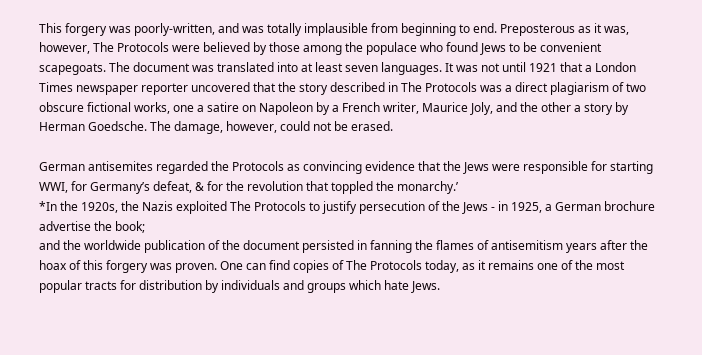This forgery was poorly-written, and was totally implausible from beginning to end. Preposterous as it was, however, The Protocols were believed by those among the populace who found Jews to be convenient scapegoats. The document was translated into at least seven languages. It was not until 1921 that a London Times newspaper reporter uncovered that the story described in The Protocols was a direct plagiarism of two obscure fictional works, one a satire on Napoleon by a French writer, Maurice Joly, and the other a story by Herman Goedsche. The damage, however, could not be erased.

German antisemites regarded the Protocols as convincing evidence that the Jews were responsible for starting WWI, for Germany’s defeat, & for the revolution that toppled the monarchy.’
*In the 1920s, the Nazis exploited The Protocols to justify persecution of the Jews - in 1925, a German brochure advertise the book;
and the worldwide publication of the document persisted in fanning the flames of antisemitism years after the hoax of this forgery was proven. One can find copies of The Protocols today, as it remains one of the most popular tracts for distribution by individuals and groups which hate Jews.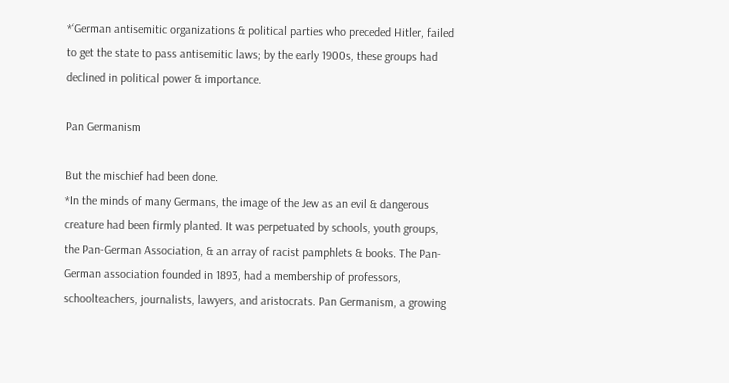*‘German antisemitic organizations & political parties who preceded Hitler, failed to get the state to pass antisemitic laws; by the early 1900s, these groups had declined in political power & importance.

Pan Germanism

But the mischief had been done.
*In the minds of many Germans, the image of the Jew as an evil & dangerous creature had been firmly planted. It was perpetuated by schools, youth groups, the Pan-German Association, & an array of racist pamphlets & books. The Pan-German association founded in 1893, had a membership of professors, schoolteachers, journalists, lawyers, and aristocrats. Pan Germanism, a growing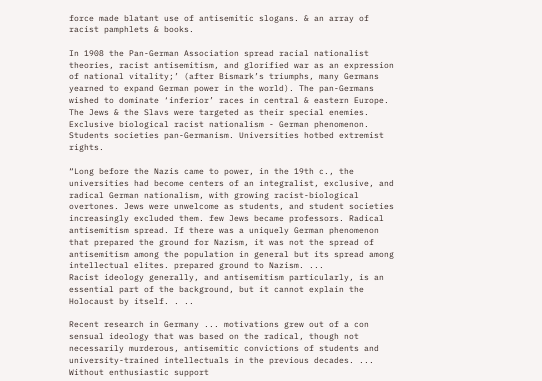force made blatant use of antisemitic slogans. & an array of racist pamphlets & books.

In 1908 the Pan-German Association spread racial nationalist theories, racist antisemitism, and glorified war as an expression of national vitality;’ (after Bismark’s triumphs, many Germans yearned to expand German power in the world). The pan-Germans wished to dominate ‘inferior’ races in central & eastern Europe. The Jews & the Slavs were targeted as their special enemies.
Exclusive biological racist nationalism - German phenomenon. Students societies pan-Germanism. Universities hotbed extremist rights.

“Long before the Nazis came to power, in the 19th c., the universities had become centers of an integralist, exclusive, and radical German nationalism, with growing racist-biological overtones. Jews were unwelcome as students, and student societies increasingly excluded them. few Jews became professors. Radical antisemitism spread. If there was a uniquely German phenomenon that prepared the ground for Nazism, it was not the spread of antisemitism among the population in general but its spread among intellectual elites. prepared ground to Nazism. ...
Racist ideology generally, and antisemitism particularly, is an essential part of the background, but it cannot explain the Holocaust by itself. . ..

Recent research in Germany ... motivations grew out of a con sensual ideology that was based on the radical, though not necessarily murderous, antisemitic convictions of students and university-trained intellectuals in the previous decades. ... Without enthusiastic support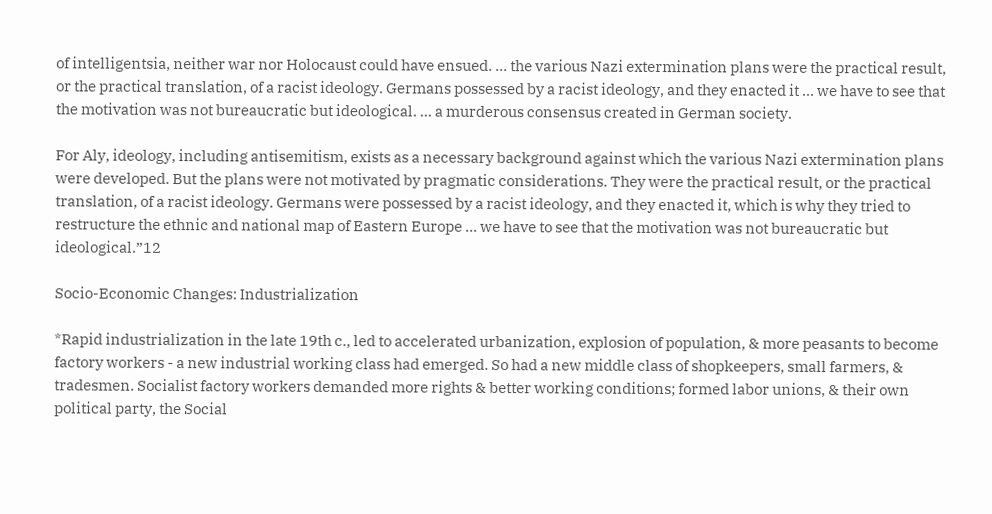of intelligentsia, neither war nor Holocaust could have ensued. ... the various Nazi extermination plans were the practical result, or the practical translation, of a racist ideology. Germans possessed by a racist ideology, and they enacted it ... we have to see that the motivation was not bureaucratic but ideological. ... a murderous consensus created in German society.

For Aly, ideology, including antisemitism, exists as a necessary background against which the various Nazi extermination plans were developed. But the plans were not motivated by pragmatic considerations. They were the practical result, or the practical translation, of a racist ideology. Germans were possessed by a racist ideology, and they enacted it, which is why they tried to restructure the ethnic and national map of Eastern Europe ... we have to see that the motivation was not bureaucratic but ideological.”12

Socio-Economic Changes: Industrialization

*Rapid industrialization in the late 19th c., led to accelerated urbanization, explosion of population, & more peasants to become factory workers - a new industrial working class had emerged. So had a new middle class of shopkeepers, small farmers, & tradesmen. Socialist factory workers demanded more rights & better working conditions; formed labor unions, & their own political party, the Social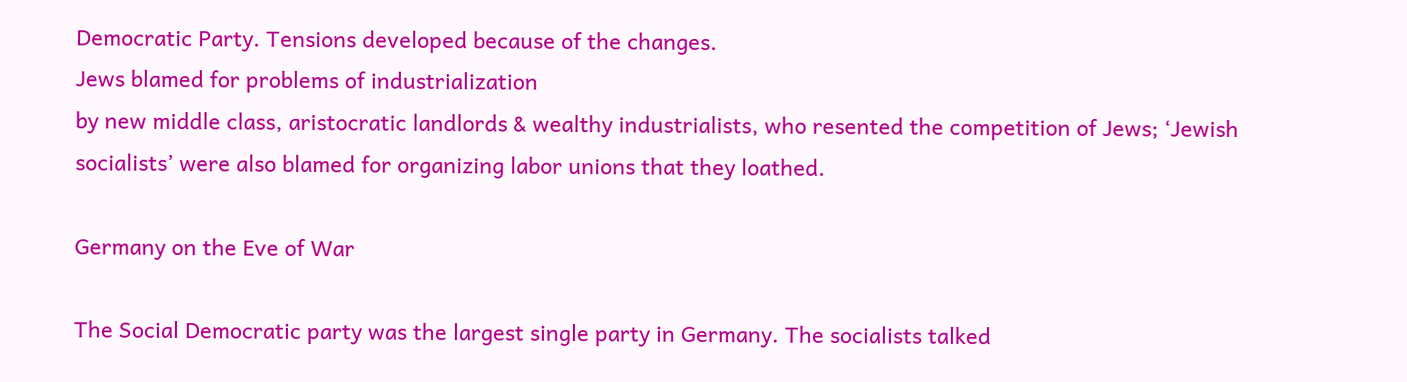Democratic Party. Tensions developed because of the changes.
Jews blamed for problems of industrialization
by new middle class, aristocratic landlords & wealthy industrialists, who resented the competition of Jews; ‘Jewish socialists’ were also blamed for organizing labor unions that they loathed.

Germany on the Eve of War

The Social Democratic party was the largest single party in Germany. The socialists talked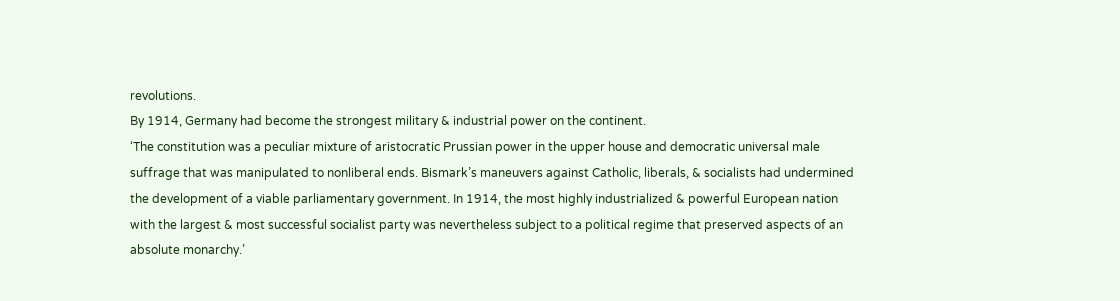revolutions.
By 1914, Germany had become the strongest military & industrial power on the continent.
‘The constitution was a peculiar mixture of aristocratic Prussian power in the upper house and democratic universal male suffrage that was manipulated to nonliberal ends. Bismark’s maneuvers against Catholic, liberals, & socialists had undermined the development of a viable parliamentary government. In 1914, the most highly industrialized & powerful European nation with the largest & most successful socialist party was nevertheless subject to a political regime that preserved aspects of an absolute monarchy.’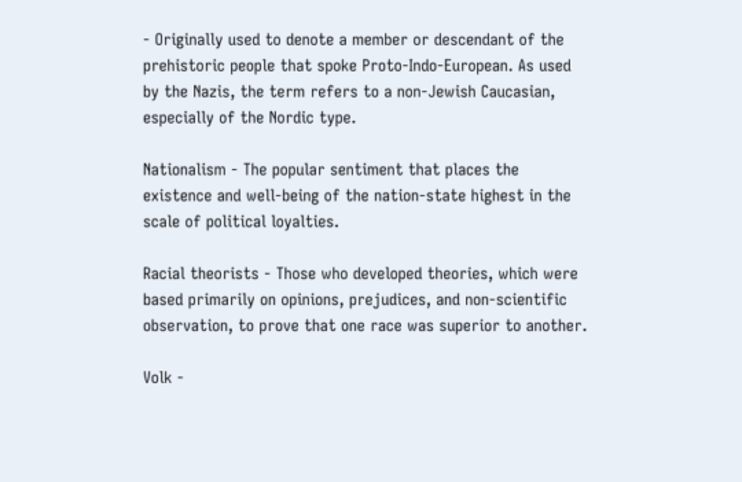- Originally used to denote a member or descendant of the prehistoric people that spoke Proto-Indo-European. As used by the Nazis, the term refers to a non-Jewish Caucasian, especially of the Nordic type.

Nationalism - The popular sentiment that places the existence and well-being of the nation-state highest in the scale of political loyalties.

Racial theorists - Those who developed theories, which were based primarily on opinions, prejudices, and non-scientific observation, to prove that one race was superior to another.

Volk -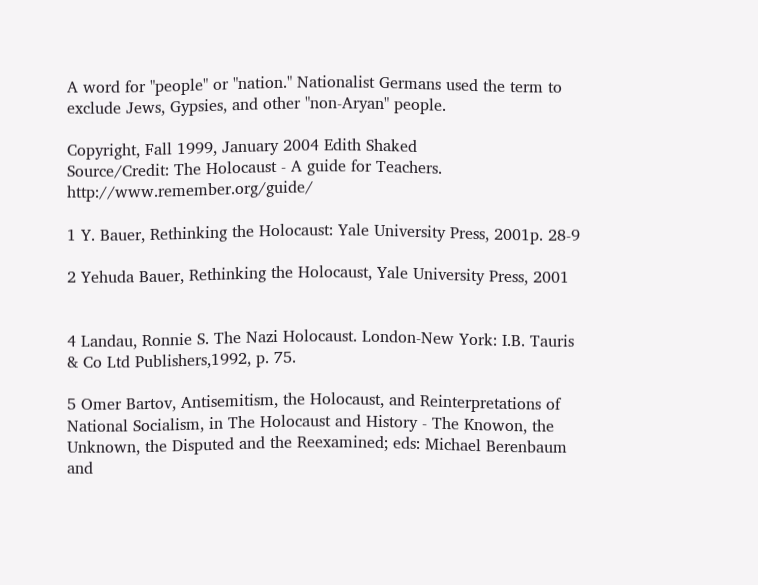A word for "people" or "nation." Nationalist Germans used the term to exclude Jews, Gypsies, and other "non-Aryan" people.

Copyright, Fall 1999, January 2004 Edith Shaked
Source/Credit: The Holocaust - A guide for Teachers. http://www.remember.org/guide/

1 Y. Bauer, Rethinking the Holocaust: Yale University Press, 2001p. 28-9

2 Yehuda Bauer, Rethinking the Holocaust, Yale University Press, 2001


4 Landau, Ronnie S. The Nazi Holocaust. London-New York: I.B. Tauris & Co Ltd Publishers,1992, p. 75.

5 Omer Bartov, Antisemitism, the Holocaust, and Reinterpretations of National Socialism, in The Holocaust and History - The Knowon, the Unknown, the Disputed and the Reexamined; eds: Michael Berenbaum and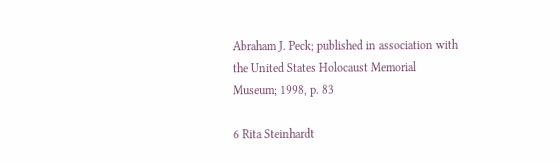Abraham J. Peck; published in association with the United States Holocaust Memorial Museum; 1998, p. 83

6 Rita Steinhardt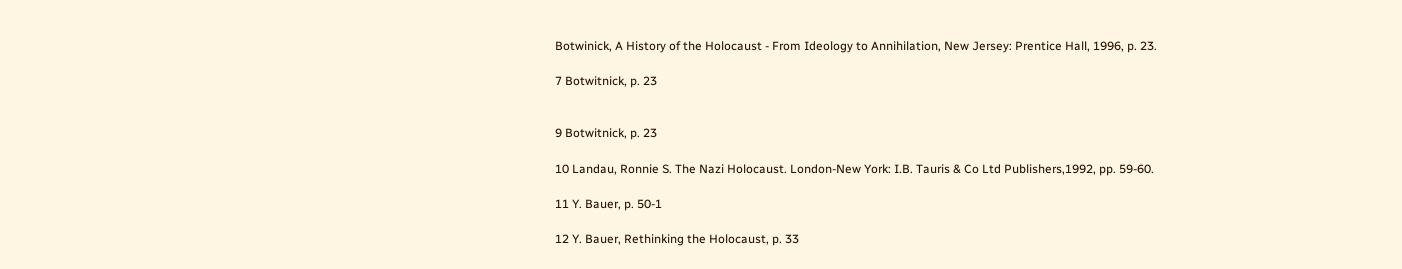Botwinick, A History of the Holocaust - From Ideology to Annihilation, New Jersey: Prentice Hall, 1996, p. 23.

7 Botwitnick, p. 23


9 Botwitnick, p. 23

10 Landau, Ronnie S. The Nazi Holocaust. London-New York: I.B. Tauris & Co Ltd Publishers,1992, pp. 59-60.

11 Y. Bauer, p. 50-1

12 Y. Bauer, Rethinking the Holocaust, p. 33